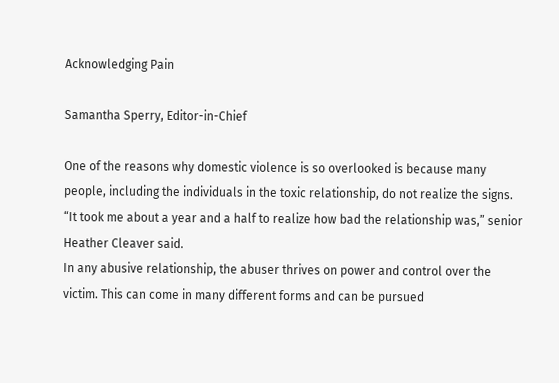Acknowledging Pain

Samantha Sperry, Editor-in-Chief

One of the reasons why domestic violence is so overlooked is because many people, including the individuals in the toxic relationship, do not realize the signs.
“It took me about a year and a half to realize how bad the relationship was,” senior Heather Cleaver said.
In any abusive relationship, the abuser thrives on power and control over the victim. This can come in many different forms and can be pursued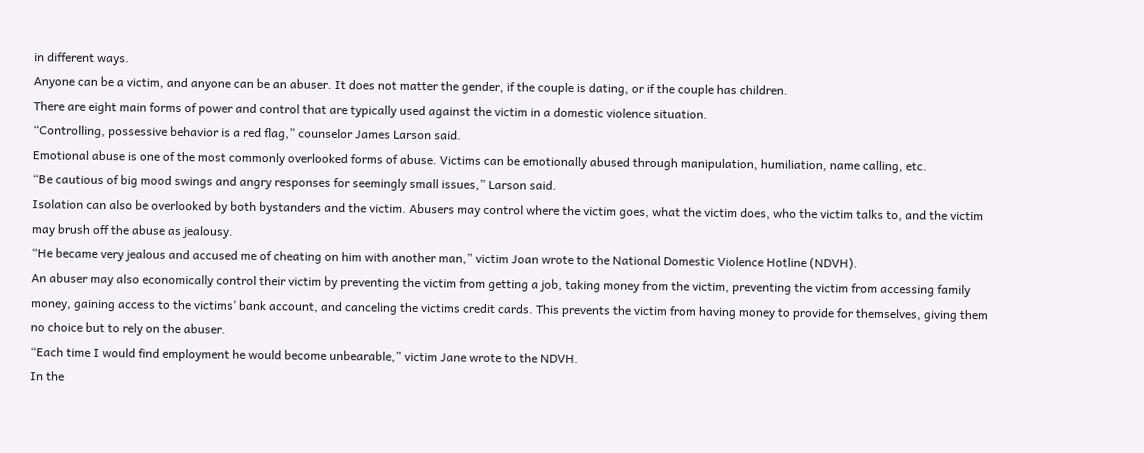in different ways.
Anyone can be a victim, and anyone can be an abuser. It does not matter the gender, if the couple is dating, or if the couple has children.
There are eight main forms of power and control that are typically used against the victim in a domestic violence situation.
“Controlling, possessive behavior is a red flag,” counselor James Larson said.
Emotional abuse is one of the most commonly overlooked forms of abuse. Victims can be emotionally abused through manipulation, humiliation, name calling, etc.
“Be cautious of big mood swings and angry responses for seemingly small issues,” Larson said.
Isolation can also be overlooked by both bystanders and the victim. Abusers may control where the victim goes, what the victim does, who the victim talks to, and the victim may brush off the abuse as jealousy.
“He became very jealous and accused me of cheating on him with another man,” victim Joan wrote to the National Domestic Violence Hotline (NDVH).
An abuser may also economically control their victim by preventing the victim from getting a job, taking money from the victim, preventing the victim from accessing family money, gaining access to the victims’ bank account, and canceling the victims credit cards. This prevents the victim from having money to provide for themselves, giving them no choice but to rely on the abuser.
“Each time I would find employment he would become unbearable,” victim Jane wrote to the NDVH.
In the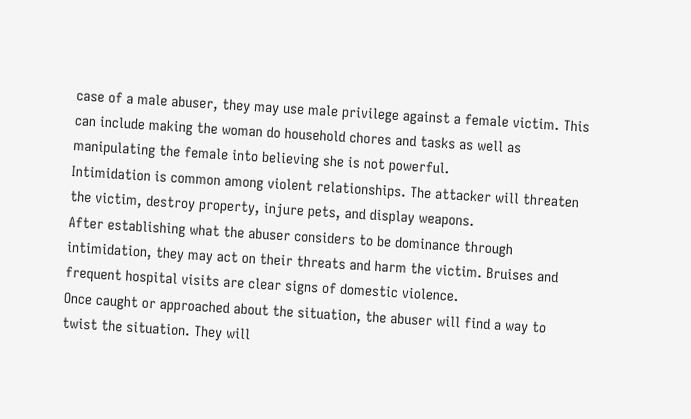case of a male abuser, they may use male privilege against a female victim. This can include making the woman do household chores and tasks as well as manipulating the female into believing she is not powerful.
Intimidation is common among violent relationships. The attacker will threaten the victim, destroy property, injure pets, and display weapons.
After establishing what the abuser considers to be dominance through intimidation, they may act on their threats and harm the victim. Bruises and frequent hospital visits are clear signs of domestic violence.
Once caught or approached about the situation, the abuser will find a way to twist the situation. They will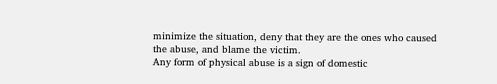minimize the situation, deny that they are the ones who caused the abuse, and blame the victim.
Any form of physical abuse is a sign of domestic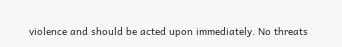violence and should be acted upon immediately. No threats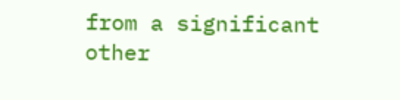from a significant other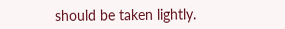should be taken lightly.